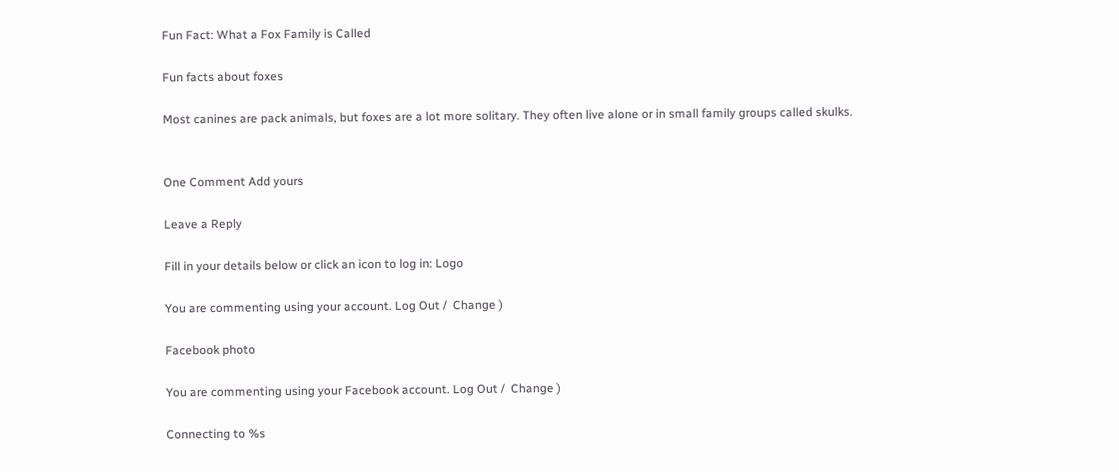Fun Fact: What a Fox Family is Called

Fun facts about foxes

Most canines are pack animals, but foxes are a lot more solitary. They often live alone or in small family groups called skulks.


One Comment Add yours

Leave a Reply

Fill in your details below or click an icon to log in: Logo

You are commenting using your account. Log Out /  Change )

Facebook photo

You are commenting using your Facebook account. Log Out /  Change )

Connecting to %s